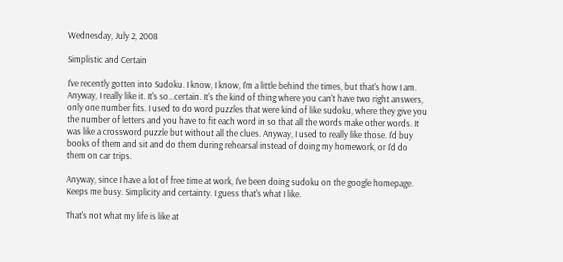Wednesday, July 2, 2008

Simplistic and Certain

I've recently gotten into Sudoku. I know, I know, I'm a little behind the times, but that's how I am. Anyway, I really like it. It's so...certain. It's the kind of thing where you can't have two right answers, only one number fits. I used to do word puzzles that were kind of like sudoku, where they give you the number of letters and you have to fit each word in so that all the words make other words. It was like a crossword puzzle but without all the clues. Anyway, I used to really like those. I'd buy books of them and sit and do them during rehearsal instead of doing my homework, or I'd do them on car trips.

Anyway, since I have a lot of free time at work, I've been doing sudoku on the google homepage. Keeps me busy. Simplicity and certainty. I guess that's what I like.

That's not what my life is like at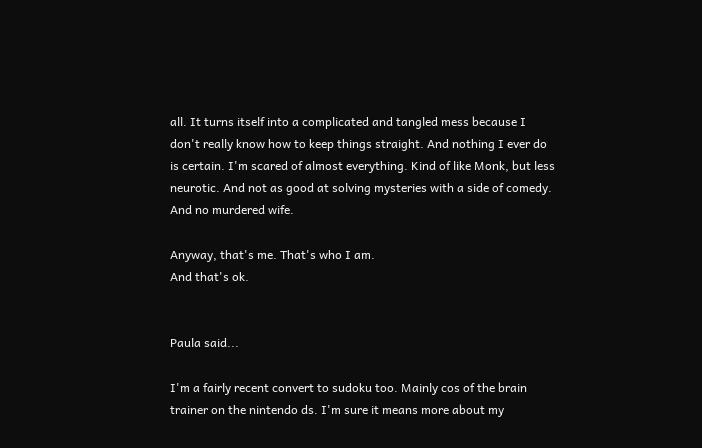all. It turns itself into a complicated and tangled mess because I don't really know how to keep things straight. And nothing I ever do is certain. I'm scared of almost everything. Kind of like Monk, but less neurotic. And not as good at solving mysteries with a side of comedy. And no murdered wife.

Anyway, that's me. That's who I am.
And that's ok.


Paula said...

I'm a fairly recent convert to sudoku too. Mainly cos of the brain trainer on the nintendo ds. I'm sure it means more about my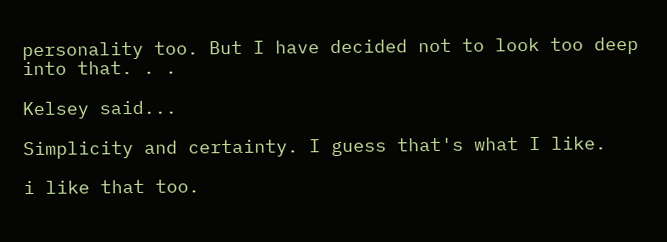personality too. But I have decided not to look too deep into that. . .

Kelsey said...

Simplicity and certainty. I guess that's what I like.

i like that too.